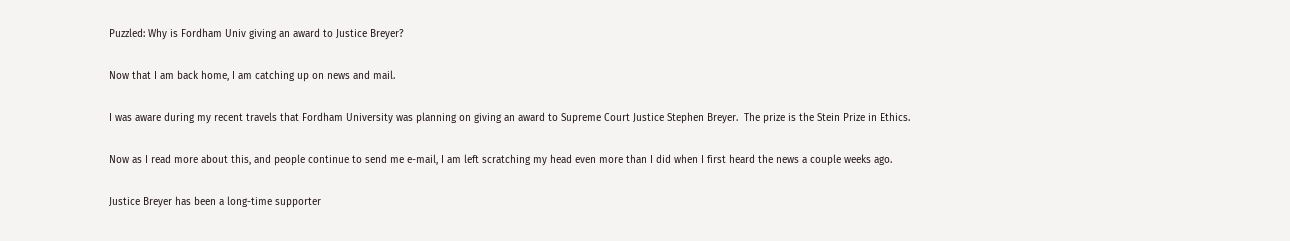Puzzled: Why is Fordham Univ giving an award to Justice Breyer?

Now that I am back home, I am catching up on news and mail.

I was aware during my recent travels that Fordham University was planning on giving an award to Supreme Court Justice Stephen Breyer.  The prize is the Stein Prize in Ethics.

Now as I read more about this, and people continue to send me e-mail, I am left scratching my head even more than I did when I first heard the news a couple weeks ago.

Justice Breyer has been a long-time supporter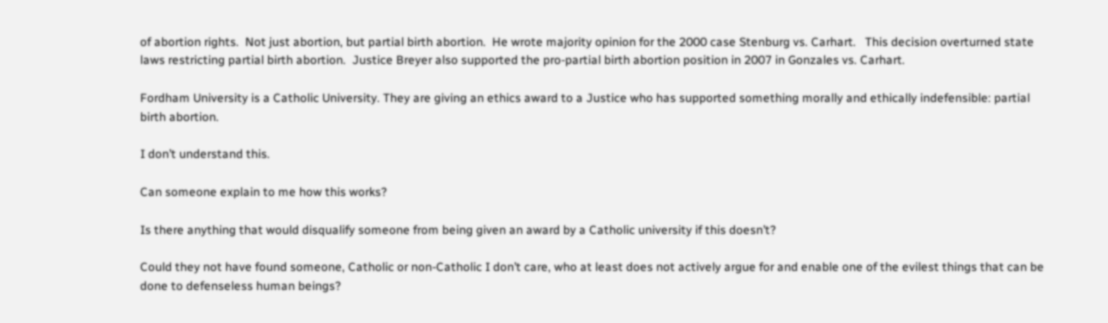of abortion rights.  Not just abortion, but partial birth abortion.  He wrote majority opinion for the 2000 case Stenburg vs. Carhart.   This decision overturned state laws restricting partial birth abortion.  Justice Breyer also supported the pro-partial birth abortion position in 2007 in Gonzales vs. Carhart.

Fordham University is a Catholic University. They are giving an ethics award to a Justice who has supported something morally and ethically indefensible: partial birth abortion.

I don’t understand this.

Can someone explain to me how this works?

Is there anything that would disqualify someone from being given an award by a Catholic university if this doesn’t?

Could they not have found someone, Catholic or non-Catholic I don’t care, who at least does not actively argue for and enable one of the evilest things that can be done to defenseless human beings?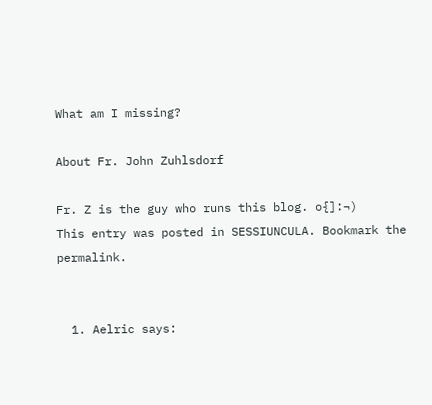What am I missing?

About Fr. John Zuhlsdorf

Fr. Z is the guy who runs this blog. o{]:¬)
This entry was posted in SESSIUNCULA. Bookmark the permalink.


  1. Aelric says: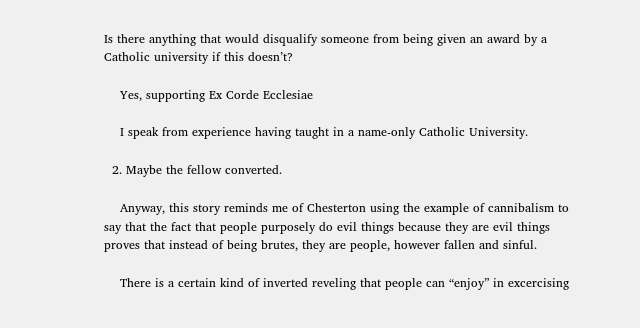Is there anything that would disqualify someone from being given an award by a Catholic university if this doesn’t?

    Yes, supporting Ex Corde Ecclesiae

    I speak from experience having taught in a name-only Catholic University.

  2. Maybe the fellow converted.

    Anyway, this story reminds me of Chesterton using the example of cannibalism to say that the fact that people purposely do evil things because they are evil things proves that instead of being brutes, they are people, however fallen and sinful.

    There is a certain kind of inverted reveling that people can “enjoy” in excercising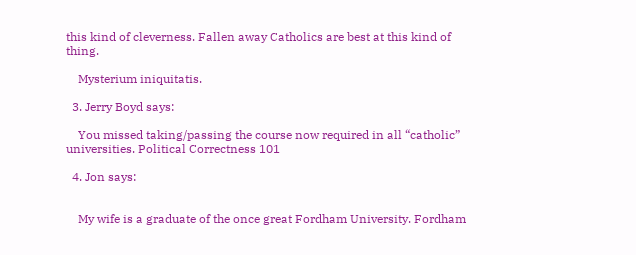this kind of cleverness. Fallen away Catholics are best at this kind of thing.

    Mysterium iniquitatis.

  3. Jerry Boyd says:

    You missed taking/passing the course now required in all “catholic” universities. Political Correctness 101

  4. Jon says:


    My wife is a graduate of the once great Fordham University. Fordham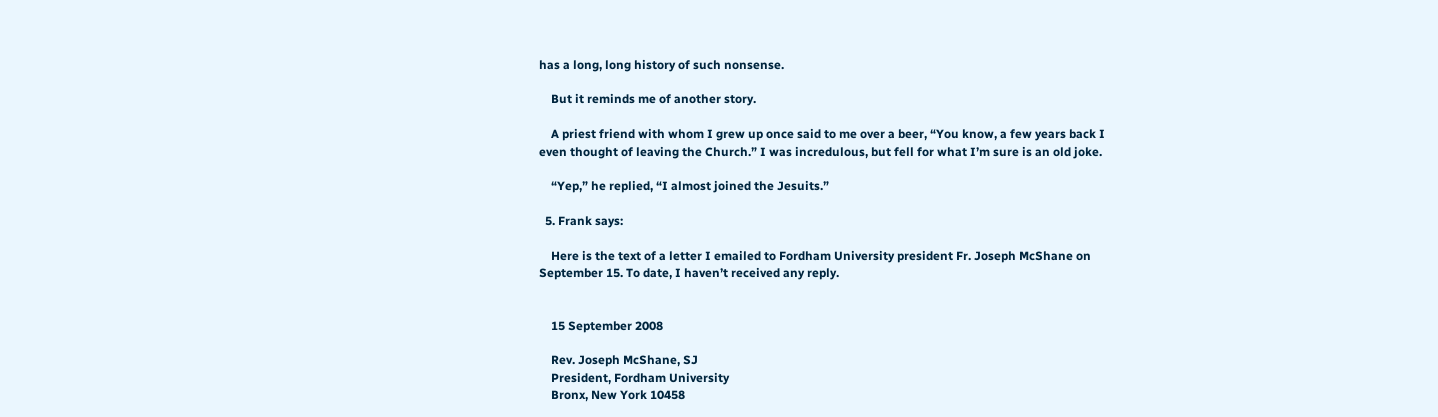has a long, long history of such nonsense.

    But it reminds me of another story.

    A priest friend with whom I grew up once said to me over a beer, “You know, a few years back I even thought of leaving the Church.” I was incredulous, but fell for what I’m sure is an old joke.

    “Yep,” he replied, “I almost joined the Jesuits.”

  5. Frank says:

    Here is the text of a letter I emailed to Fordham University president Fr. Joseph McShane on September 15. To date, I haven’t received any reply.


    15 September 2008

    Rev. Joseph McShane, SJ
    President, Fordham University
    Bronx, New York 10458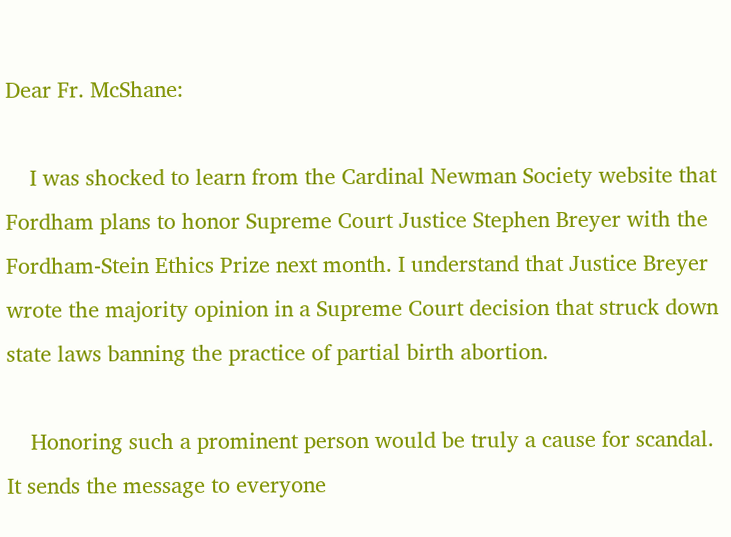Dear Fr. McShane:

    I was shocked to learn from the Cardinal Newman Society website that Fordham plans to honor Supreme Court Justice Stephen Breyer with the Fordham-Stein Ethics Prize next month. I understand that Justice Breyer wrote the majority opinion in a Supreme Court decision that struck down state laws banning the practice of partial birth abortion.

    Honoring such a prominent person would be truly a cause for scandal. It sends the message to everyone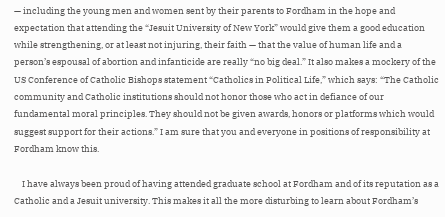— including the young men and women sent by their parents to Fordham in the hope and expectation that attending the “Jesuit University of New York” would give them a good education while strengthening, or at least not injuring, their faith — that the value of human life and a person’s espousal of abortion and infanticide are really “no big deal.” It also makes a mockery of the US Conference of Catholic Bishops statement “Catholics in Political Life,” which says: “The Catholic community and Catholic institutions should not honor those who act in defiance of our fundamental moral principles. They should not be given awards, honors or platforms which would suggest support for their actions.” I am sure that you and everyone in positions of responsibility at Fordham know this.

    I have always been proud of having attended graduate school at Fordham and of its reputation as a Catholic and a Jesuit university. This makes it all the more disturbing to learn about Fordham’s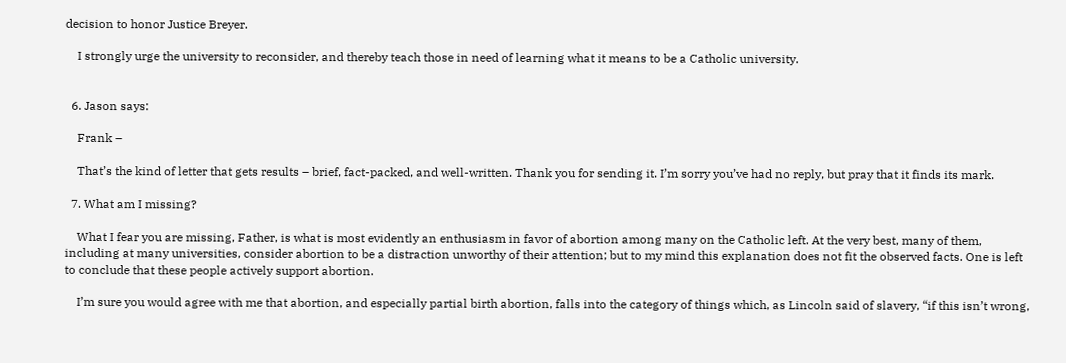decision to honor Justice Breyer.

    I strongly urge the university to reconsider, and thereby teach those in need of learning what it means to be a Catholic university.


  6. Jason says:

    Frank –

    That’s the kind of letter that gets results – brief, fact-packed, and well-written. Thank you for sending it. I’m sorry you’ve had no reply, but pray that it finds its mark.

  7. What am I missing?

    What I fear you are missing, Father, is what is most evidently an enthusiasm in favor of abortion among many on the Catholic left. At the very best, many of them, including at many universities, consider abortion to be a distraction unworthy of their attention; but to my mind this explanation does not fit the observed facts. One is left to conclude that these people actively support abortion.

    I’m sure you would agree with me that abortion, and especially partial birth abortion, falls into the category of things which, as Lincoln said of slavery, “if this isn’t wrong,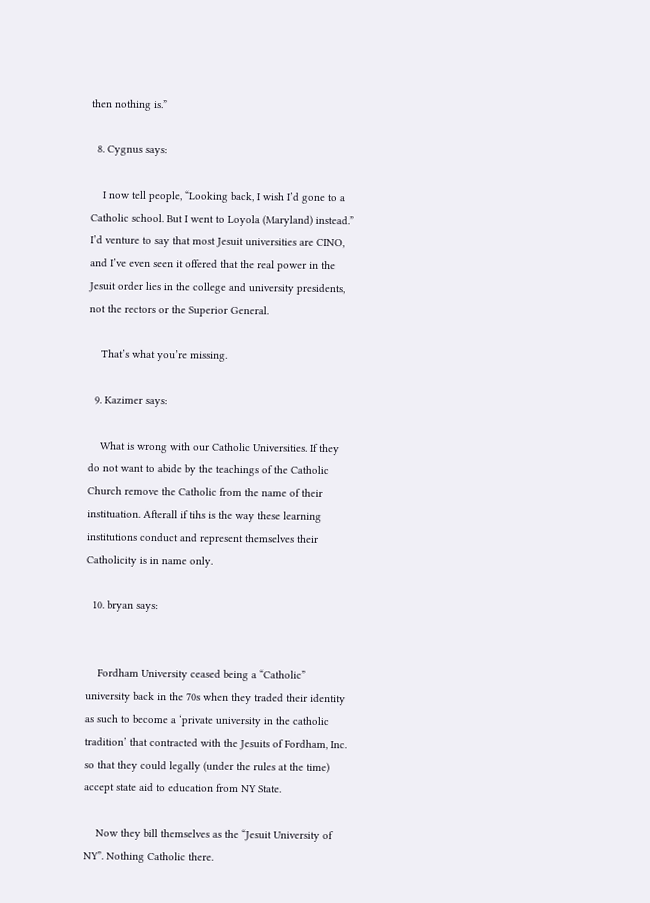then nothing is.”

  8. Cygnus says:

    I now tell people, “Looking back, I wish I’d gone to a Catholic school. But I went to Loyola (Maryland) instead.” I’d venture to say that most Jesuit universities are CINO, and I’ve even seen it offered that the real power in the Jesuit order lies in the college and university presidents, not the rectors or the Superior General.

    That’s what you’re missing.

  9. Kazimer says:

    What is wrong with our Catholic Universities. If they do not want to abide by the teachings of the Catholic Church remove the Catholic from the name of their instituation. Afterall if tihs is the way these learning institutions conduct and represent themselves their Catholicity is in name only.

  10. bryan says:


    Fordham University ceased being a “Catholic” university back in the 70s when they traded their identity as such to become a ‘private university in the catholic tradition’ that contracted with the Jesuits of Fordham, Inc. so that they could legally (under the rules at the time) accept state aid to education from NY State.

    Now they bill themselves as the “Jesuit University of NY”. Nothing Catholic there.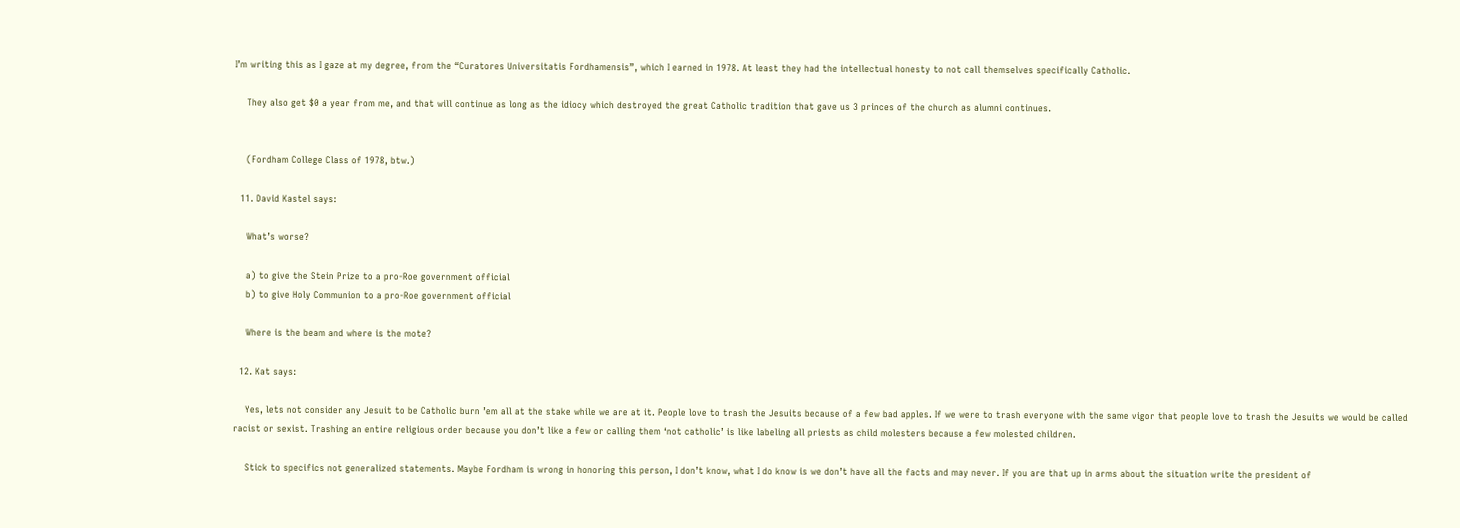I’m writing this as I gaze at my degree, from the “Curatores Universitatis Fordhamensis”, which I earned in 1978. At least they had the intellectual honesty to not call themselves specifically Catholic.

    They also get $0 a year from me, and that will continue as long as the idiocy which destroyed the great Catholic tradition that gave us 3 princes of the church as alumni continues.


    (Fordham College Class of 1978, btw.)

  11. David Kastel says:

    What’s worse?

    a) to give the Stein Prize to a pro-Roe government official
    b) to give Holy Communion to a pro-Roe government official

    Where is the beam and where is the mote?

  12. Kat says:

    Yes, lets not consider any Jesuit to be Catholic burn ’em all at the stake while we are at it. People love to trash the Jesuits because of a few bad apples. If we were to trash everyone with the same vigor that people love to trash the Jesuits we would be called racist or sexist. Trashing an entire religious order because you don’t like a few or calling them ‘not catholic’ is like labeling all priests as child molesters because a few molested children.

    Stick to specifics not generalized statements. Maybe Fordham is wrong in honoring this person, I don’t know, what I do know is we don’t have all the facts and may never. If you are that up in arms about the situation write the president of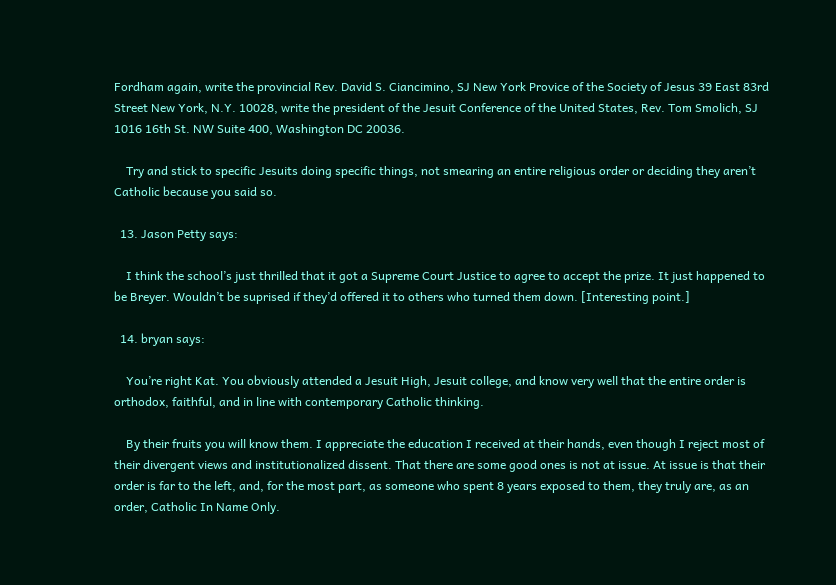Fordham again, write the provincial Rev. David S. Ciancimino, SJ New York Provice of the Society of Jesus 39 East 83rd Street New York, N.Y. 10028, write the president of the Jesuit Conference of the United States, Rev. Tom Smolich, SJ 1016 16th St. NW Suite 400, Washington DC 20036.

    Try and stick to specific Jesuits doing specific things, not smearing an entire religious order or deciding they aren’t Catholic because you said so.

  13. Jason Petty says:

    I think the school’s just thrilled that it got a Supreme Court Justice to agree to accept the prize. It just happened to be Breyer. Wouldn’t be suprised if they’d offered it to others who turned them down. [Interesting point.]

  14. bryan says:

    You’re right Kat. You obviously attended a Jesuit High, Jesuit college, and know very well that the entire order is orthodox, faithful, and in line with contemporary Catholic thinking.

    By their fruits you will know them. I appreciate the education I received at their hands, even though I reject most of their divergent views and institutionalized dissent. That there are some good ones is not at issue. At issue is that their order is far to the left, and, for the most part, as someone who spent 8 years exposed to them, they truly are, as an order, Catholic In Name Only.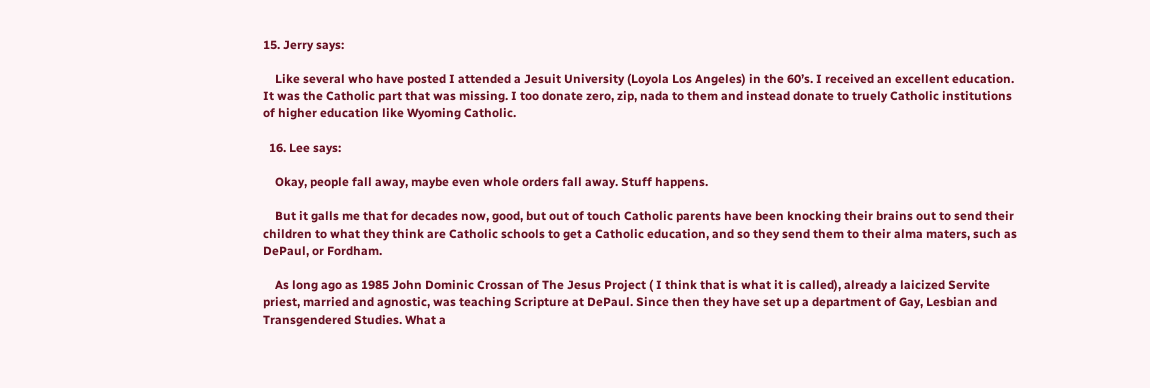15. Jerry says:

    Like several who have posted I attended a Jesuit University (Loyola Los Angeles) in the 60’s. I received an excellent education. It was the Catholic part that was missing. I too donate zero, zip, nada to them and instead donate to truely Catholic institutions of higher education like Wyoming Catholic.

  16. Lee says:

    Okay, people fall away, maybe even whole orders fall away. Stuff happens.

    But it galls me that for decades now, good, but out of touch Catholic parents have been knocking their brains out to send their children to what they think are Catholic schools to get a Catholic education, and so they send them to their alma maters, such as DePaul, or Fordham.

    As long ago as 1985 John Dominic Crossan of The Jesus Project ( I think that is what it is called), already a laicized Servite priest, married and agnostic, was teaching Scripture at DePaul. Since then they have set up a department of Gay, Lesbian and Transgendered Studies. What a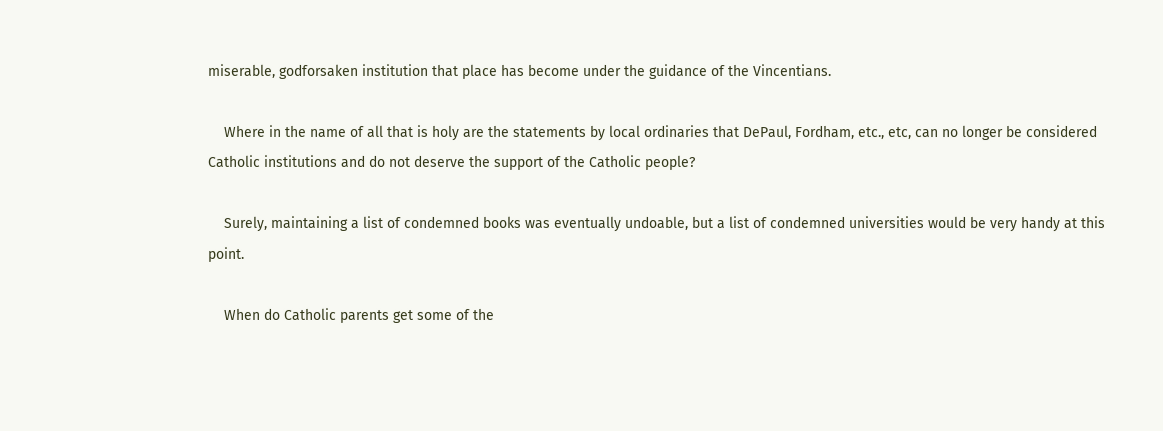miserable, godforsaken institution that place has become under the guidance of the Vincentians.

    Where in the name of all that is holy are the statements by local ordinaries that DePaul, Fordham, etc., etc, can no longer be considered Catholic institutions and do not deserve the support of the Catholic people?

    Surely, maintaining a list of condemned books was eventually undoable, but a list of condemned universities would be very handy at this point.

    When do Catholic parents get some of the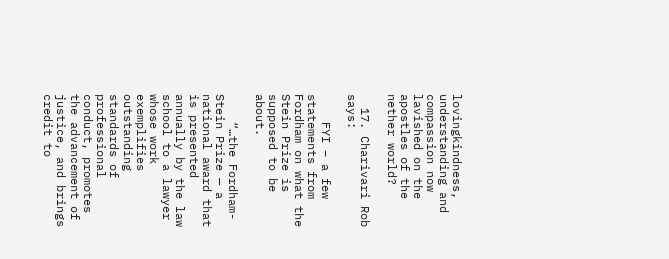lovingkindness, understanding and compassion now lavished on the apostles of the nether world?

  17. Charivari Rob says:

    FYI – a few statements from Fordham on what the Stein Prize is supposed to be about.

    “…the Fordham-Stein Prize — a national award that is presented annually by the law school to a lawyer whose work exemplifies outstanding standards of professional conduct, promotes the advancement of justice, and brings credit to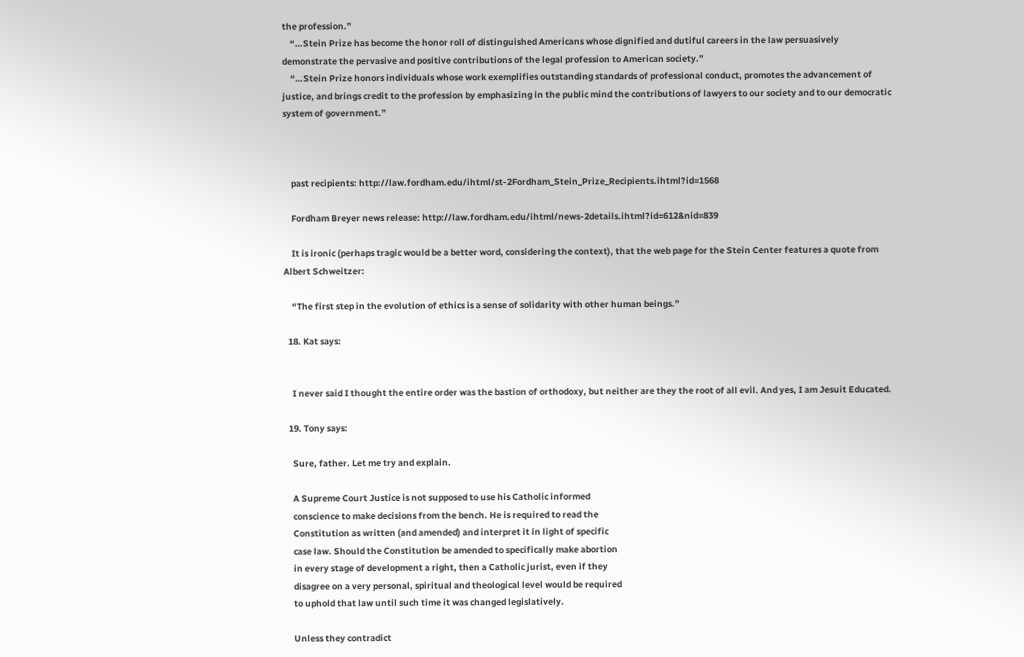the profession.”
    “…Stein Prize has become the honor roll of distinguished Americans whose dignified and dutiful careers in the law persuasively demonstrate the pervasive and positive contributions of the legal profession to American society.”
    “…Stein Prize honors individuals whose work exemplifies outstanding standards of professional conduct, promotes the advancement of justice, and brings credit to the profession by emphasizing in the public mind the contributions of lawyers to our society and to our democratic system of government.”



    past recipients: http://law.fordham.edu/ihtml/st-2Fordham_Stein_Prize_Recipients.ihtml?id=1568

    Fordham Breyer news release: http://law.fordham.edu/ihtml/news-2details.ihtml?id=612&nid=839

    It is ironic (perhaps tragic would be a better word, considering the context), that the web page for the Stein Center features a quote from Albert Schweitzer:

    “The first step in the evolution of ethics is a sense of solidarity with other human beings.”

  18. Kat says:


    I never said I thought the entire order was the bastion of orthodoxy, but neither are they the root of all evil. And yes, I am Jesuit Educated.

  19. Tony says:

    Sure, father. Let me try and explain.

    A Supreme Court Justice is not supposed to use his Catholic informed
    conscience to make decisions from the bench. He is required to read the
    Constitution as written (and amended) and interpret it in light of specific
    case law. Should the Constitution be amended to specifically make abortion
    in every stage of development a right, then a Catholic jurist, even if they
    disagree on a very personal, spiritual and theological level would be required
    to uphold that law until such time it was changed legislatively.

    Unless they contradict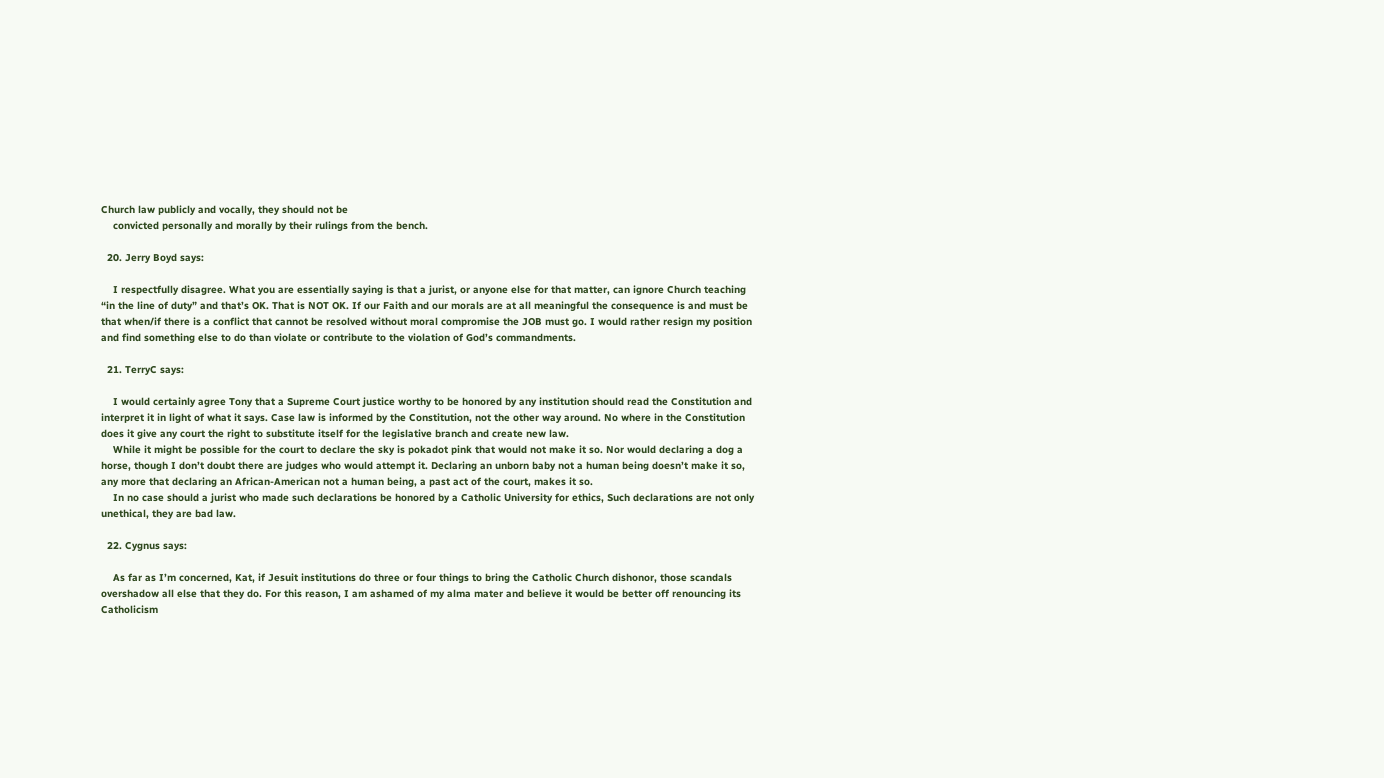Church law publicly and vocally, they should not be
    convicted personally and morally by their rulings from the bench.

  20. Jerry Boyd says:

    I respectfully disagree. What you are essentially saying is that a jurist, or anyone else for that matter, can ignore Church teaching “in the line of duty” and that’s OK. That is NOT OK. If our Faith and our morals are at all meaningful the consequence is and must be that when/if there is a conflict that cannot be resolved without moral compromise the JOB must go. I would rather resign my position and find something else to do than violate or contribute to the violation of God’s commandments.

  21. TerryC says:

    I would certainly agree Tony that a Supreme Court justice worthy to be honored by any institution should read the Constitution and interpret it in light of what it says. Case law is informed by the Constitution, not the other way around. No where in the Constitution does it give any court the right to substitute itself for the legislative branch and create new law.
    While it might be possible for the court to declare the sky is pokadot pink that would not make it so. Nor would declaring a dog a horse, though I don’t doubt there are judges who would attempt it. Declaring an unborn baby not a human being doesn’t make it so, any more that declaring an African-American not a human being, a past act of the court, makes it so.
    In no case should a jurist who made such declarations be honored by a Catholic University for ethics, Such declarations are not only unethical, they are bad law.

  22. Cygnus says:

    As far as I’m concerned, Kat, if Jesuit institutions do three or four things to bring the Catholic Church dishonor, those scandals overshadow all else that they do. For this reason, I am ashamed of my alma mater and believe it would be better off renouncing its Catholicism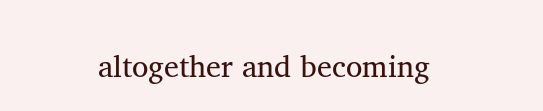altogether and becoming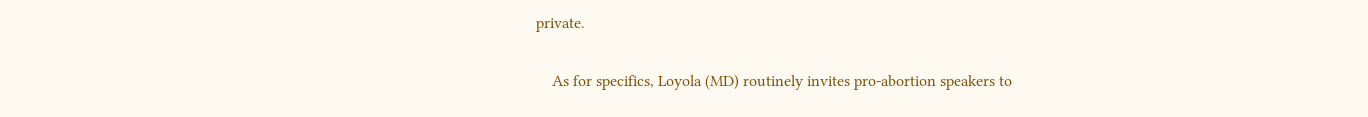private.

    As for specifics, Loyola (MD) routinely invites pro-abortion speakers to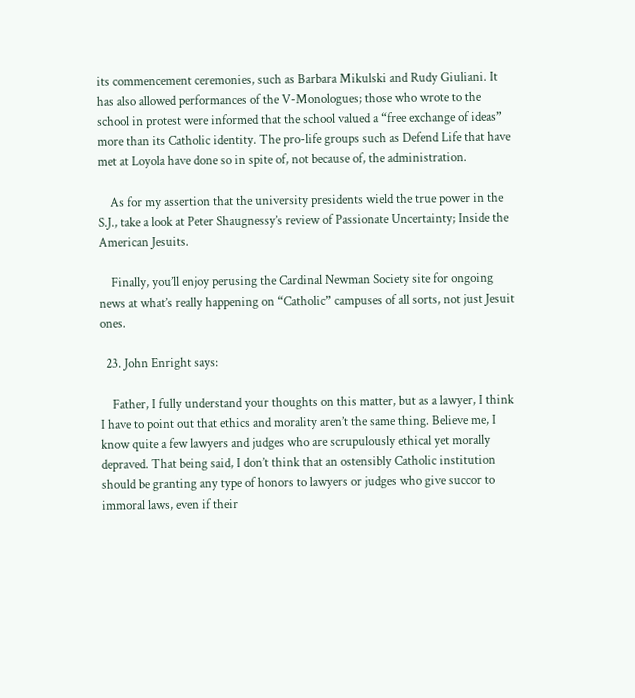its commencement ceremonies, such as Barbara Mikulski and Rudy Giuliani. It has also allowed performances of the V-Monologues; those who wrote to the school in protest were informed that the school valued a “free exchange of ideas” more than its Catholic identity. The pro-life groups such as Defend Life that have met at Loyola have done so in spite of, not because of, the administration.

    As for my assertion that the university presidents wield the true power in the S.J., take a look at Peter Shaugnessy’s review of Passionate Uncertainty; Inside the American Jesuits.

    Finally, you’ll enjoy perusing the Cardinal Newman Society site for ongoing news at what’s really happening on “Catholic” campuses of all sorts, not just Jesuit ones.

  23. John Enright says:

    Father, I fully understand your thoughts on this matter, but as a lawyer, I think I have to point out that ethics and morality aren’t the same thing. Believe me, I know quite a few lawyers and judges who are scrupulously ethical yet morally depraved. That being said, I don’t think that an ostensibly Catholic institution should be granting any type of honors to lawyers or judges who give succor to immoral laws, even if their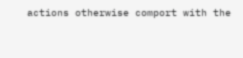actions otherwise comport with the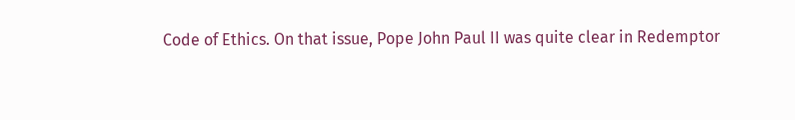Code of Ethics. On that issue, Pope John Paul II was quite clear in Redemptor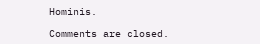Hominis.

Comments are closed.